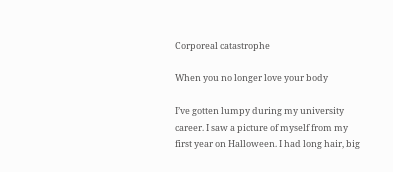Corporeal catastrophe

When you no longer love your body

I’ve gotten lumpy during my university career. I saw a picture of myself from my first year on Halloween. I had long hair, big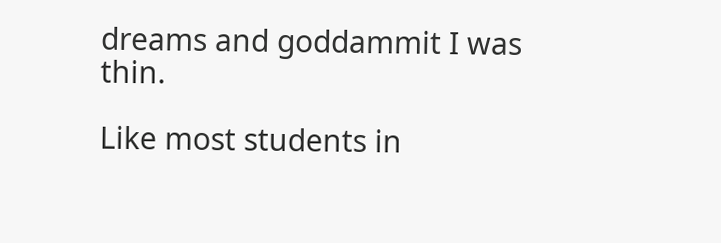dreams and goddammit I was thin.

Like most students in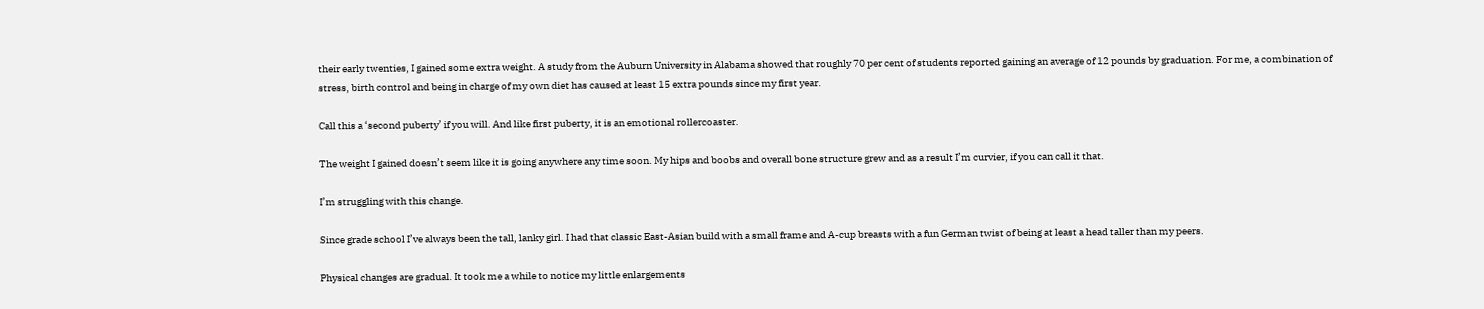their early twenties, I gained some extra weight. A study from the Auburn University in Alabama showed that roughly 70 per cent of students reported gaining an average of 12 pounds by graduation. For me, a combination of stress, birth control and being in charge of my own diet has caused at least 15 extra pounds since my first year.

Call this a ‘second puberty’ if you will. And like first puberty, it is an emotional rollercoaster.

The weight I gained doesn’t seem like it is going anywhere any time soon. My hips and boobs and overall bone structure grew and as a result I’m curvier, if you can call it that.

I’m struggling with this change.

Since grade school I’ve always been the tall, lanky girl. I had that classic East-Asian build with a small frame and A-cup breasts with a fun German twist of being at least a head taller than my peers.

Physical changes are gradual. It took me a while to notice my little enlargements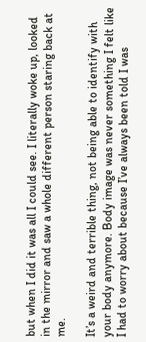but when I did it was all I could see. I literally woke up, looked in the mirror and saw a whole different person staring back at me.

It’s a weird and terrible thing, not being able to identify with your body anymore. Body image was never something I felt like I had to worry about because I’ve always been told I was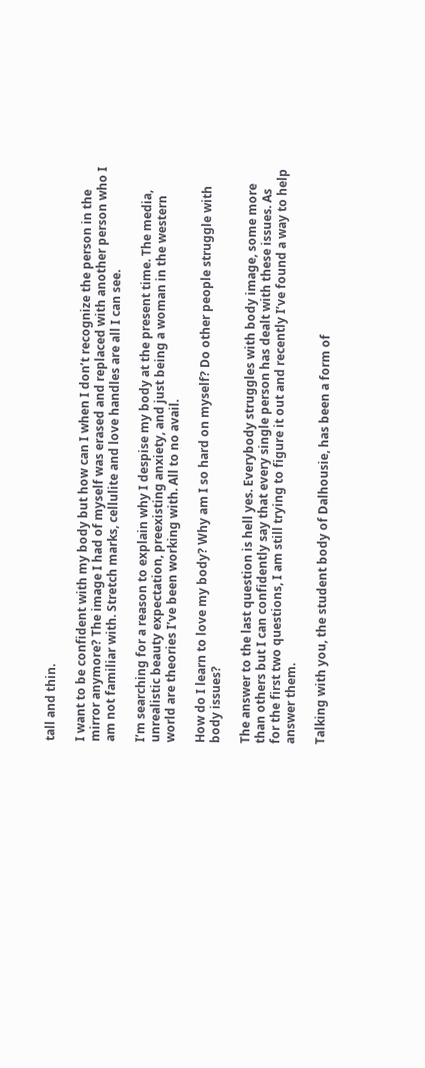tall and thin.

I want to be confident with my body but how can I when I don’t recognize the person in the mirror anymore? The image I had of myself was erased and replaced with another person who I am not familiar with. Stretch marks, cellulite and love handles are all I can see.

I’m searching for a reason to explain why I despise my body at the present time. The media, unrealistic beauty expectation, preexisting anxiety, and just being a woman in the western world are theories I’ve been working with. All to no avail.

How do I learn to love my body? Why am I so hard on myself? Do other people struggle with body issues?

The answer to the last question is hell yes. Everybody struggles with body image, some more than others but I can confidently say that every single person has dealt with these issues. As for the first two questions, I am still trying to figure it out and recently I’ve found a way to help answer them.

Talking with you, the student body of Dalhousie, has been a form of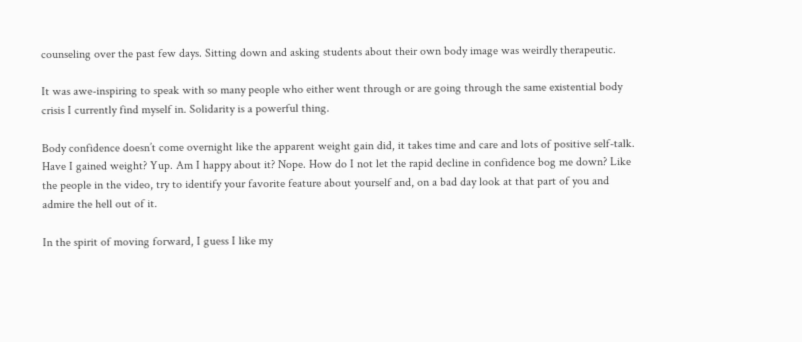counseling over the past few days. Sitting down and asking students about their own body image was weirdly therapeutic.

It was awe-inspiring to speak with so many people who either went through or are going through the same existential body crisis I currently find myself in. Solidarity is a powerful thing.

Body confidence doesn’t come overnight like the apparent weight gain did, it takes time and care and lots of positive self-talk. Have I gained weight? Yup. Am I happy about it? Nope. How do I not let the rapid decline in confidence bog me down? Like the people in the video, try to identify your favorite feature about yourself and, on a bad day look at that part of you and admire the hell out of it.

In the spirit of moving forward, I guess I like my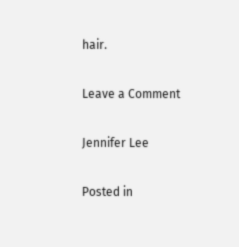hair.

Leave a Comment

Jennifer Lee

Posted in